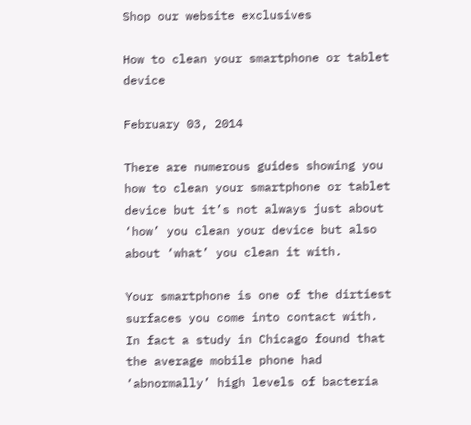Shop our website exclusives

How to clean your smartphone or tablet device

February 03, 2014

There are numerous guides showing you how to clean your smartphone or tablet device but it’s not always just about ‘how’ you clean your device but also about ‘what’ you clean it with.

Your smartphone is one of the dirtiest surfaces you come into contact with. In fact a study in Chicago found that the average mobile phone had ‘abnormally’ high levels of bacteria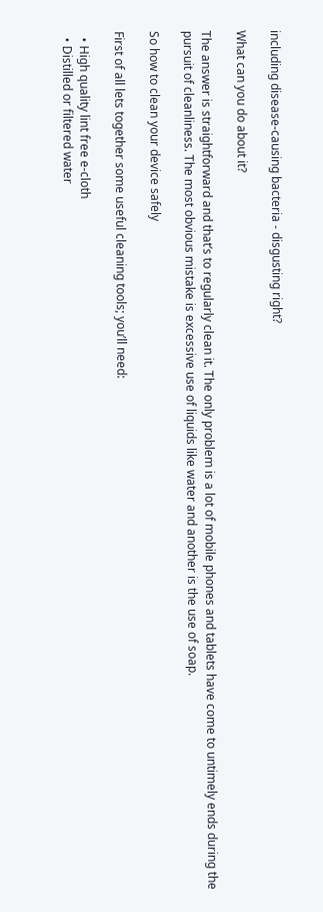including disease-causing bacteria - disgusting right?

What can you do about it?

The answer is straightforward and that’s to regularly clean it. The only problem is a lot of mobile phones and tablets have come to untimely ends during the pursuit of cleanliness. The most obvious mistake is excessive use of liquids like water and another is the use of soap.

So how to clean your device safely

First of all lets together some useful cleaning tools; you’ll need:

  • High quality lint free e-cloth
  • Distilled or filtered water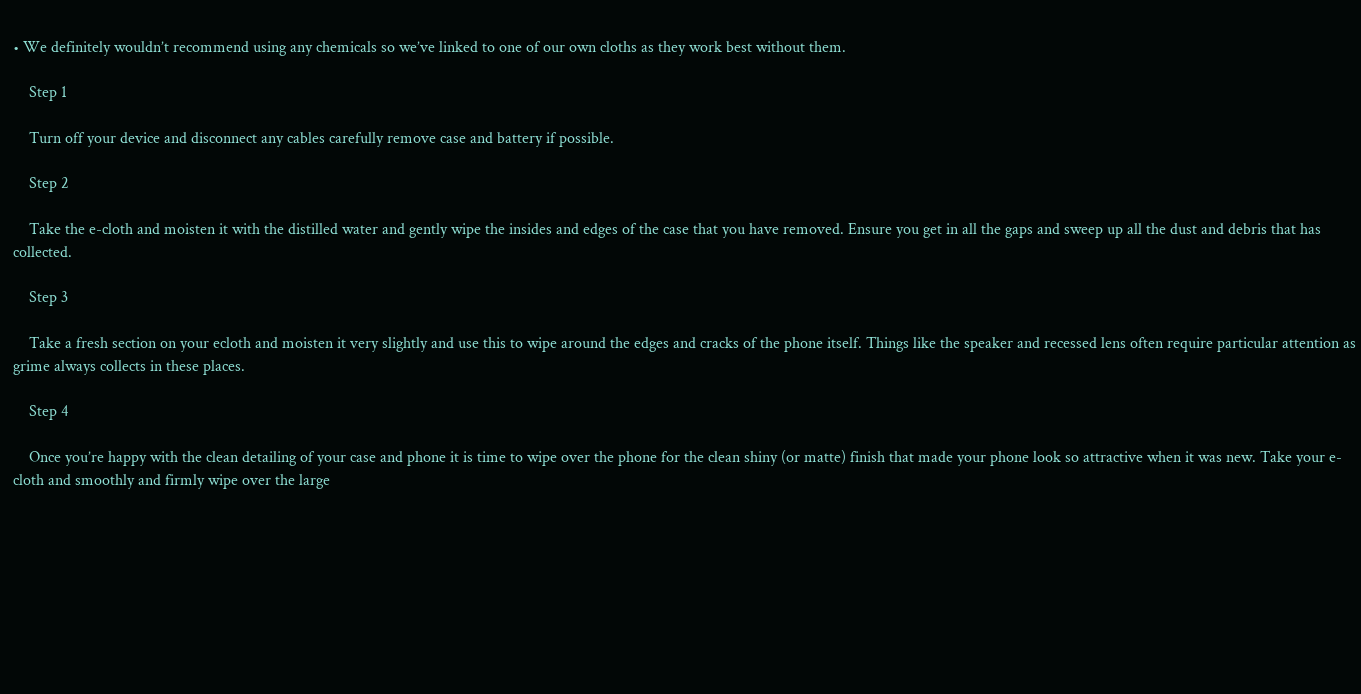• We definitely wouldn’t recommend using any chemicals so we’ve linked to one of our own cloths as they work best without them.

    Step 1

    Turn off your device and disconnect any cables carefully remove case and battery if possible.

    Step 2

    Take the e-cloth and moisten it with the distilled water and gently wipe the insides and edges of the case that you have removed. Ensure you get in all the gaps and sweep up all the dust and debris that has collected.

    Step 3

    Take a fresh section on your ecloth and moisten it very slightly and use this to wipe around the edges and cracks of the phone itself. Things like the speaker and recessed lens often require particular attention as grime always collects in these places.

    Step 4

    Once you’re happy with the clean detailing of your case and phone it is time to wipe over the phone for the clean shiny (or matte) finish that made your phone look so attractive when it was new. Take your e-cloth and smoothly and firmly wipe over the large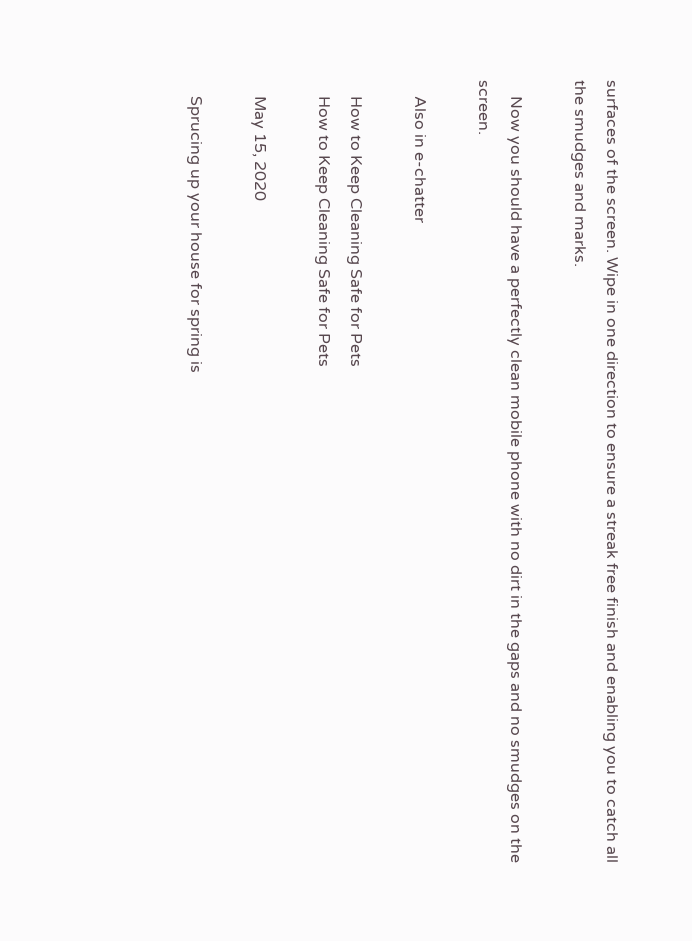surfaces of the screen. Wipe in one direction to ensure a streak free finish and enabling you to catch all the smudges and marks.

    Now you should have a perfectly clean mobile phone with no dirt in the gaps and no smudges on the screen.

    Also in e-chatter

    How to Keep Cleaning Safe for Pets
    How to Keep Cleaning Safe for Pets

    May 15, 2020

    Sprucing up your house for spring is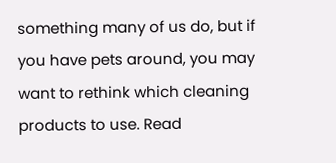something many of us do, but if you have pets around, you may want to rethink which cleaning products to use. Read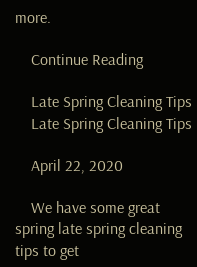more.

    Continue Reading

    Late Spring Cleaning Tips
    Late Spring Cleaning Tips

    April 22, 2020

    We have some great spring late spring cleaning tips to get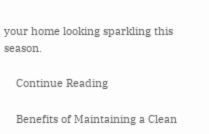your home looking sparkling this season.

    Continue Reading

    Benefits of Maintaining a Clean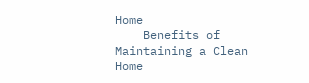Home
    Benefits of Maintaining a Clean Home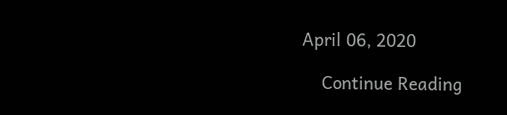April 06, 2020

    Continue Reading